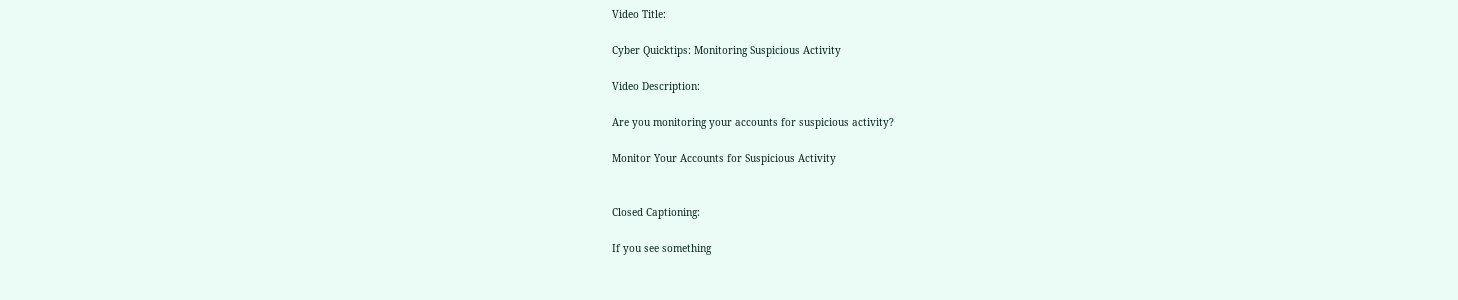Video Title:

Cyber Quicktips: Monitoring Suspicious Activity

Video Description:

Are you monitoring your accounts for suspicious activity?

Monitor Your Accounts for Suspicious Activity


Closed Captioning:

If you see something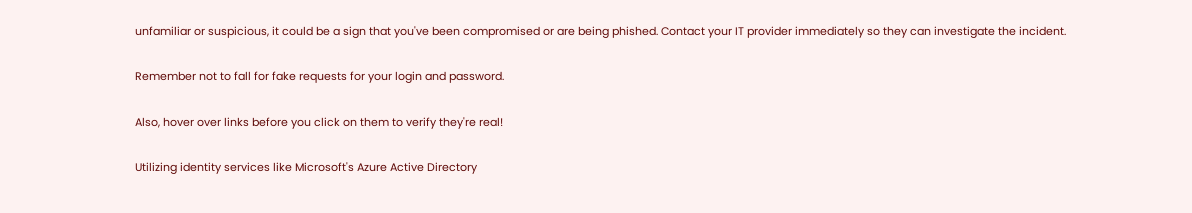unfamiliar or suspicious, it could be a sign that you've been compromised or are being phished. Contact your IT provider immediately so they can investigate the incident.

Remember not to fall for fake requests for your login and password.

Also, hover over links before you click on them to verify they're real!

Utilizing identity services like Microsoft's Azure Active Directory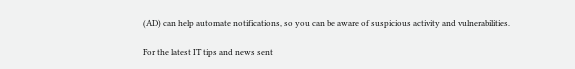(AD) can help automate notifications, so you can be aware of suspicious activity and vulnerabilities.

For the latest IT tips and news sent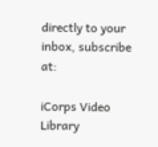directly to your inbox, subscribe at:

iCorps Video Library